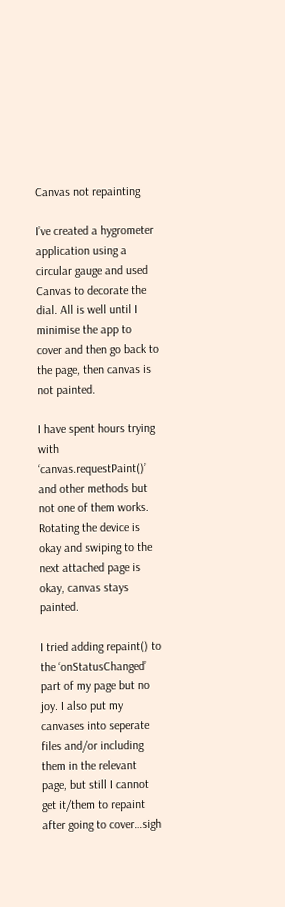Canvas not repainting

I’ve created a hygrometer application using a circular gauge and used Canvas to decorate the dial. All is well until I minimise the app to cover and then go back to the page, then canvas is not painted.

I have spent hours trying with ‘canvas.requestPaint()’ and other methods but not one of them works.
Rotating the device is okay and swiping to the next attached page is okay, canvas stays painted.

I tried adding repaint() to the ‘onStatusChanged’ part of my page but no joy. I also put my canvases into seperate files and/or including them in the relevant page, but still I cannot get it/them to repaint after going to cover…sigh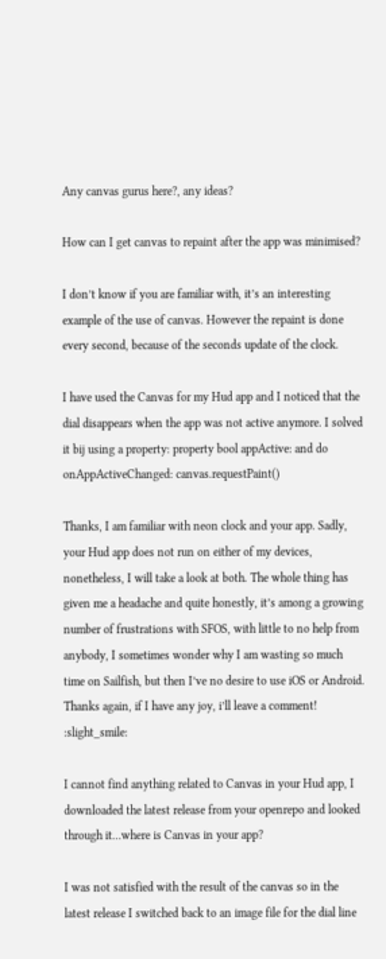Any canvas gurus here?, any ideas?

How can I get canvas to repaint after the app was minimised?

I don’t know if you are familiar with, it’s an interesting example of the use of canvas. However the repaint is done every second, because of the seconds update of the clock.

I have used the Canvas for my Hud app and I noticed that the dial disappears when the app was not active anymore. I solved it bij using a property: property bool appActive: and do onAppActiveChanged: canvas.requestPaint()

Thanks, I am familiar with neon clock and your app. Sadly, your Hud app does not run on either of my devices, nonetheless, I will take a look at both. The whole thing has given me a headache and quite honestly, it’s among a growing number of frustrations with SFOS, with little to no help from anybody, I sometimes wonder why I am wasting so much time on Sailfish, but then I’ve no desire to use iOS or Android.
Thanks again, if I have any joy, i’ll leave a comment! :slight_smile:

I cannot find anything related to Canvas in your Hud app, I downloaded the latest release from your openrepo and looked through it…where is Canvas in your app?

I was not satisfied with the result of the canvas so in the latest release I switched back to an image file for the dial line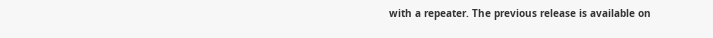with a repeater. The previous release is available on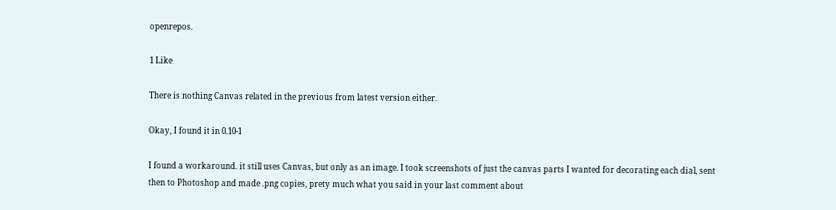openrepos.

1 Like

There is nothing Canvas related in the previous from latest version either.

Okay, I found it in 0.10-1

I found a workaround. it still uses Canvas, but only as an image. I took screenshots of just the canvas parts I wanted for decorating each dial, sent then to Photoshop and made .png copies, prety much what you said in your last comment about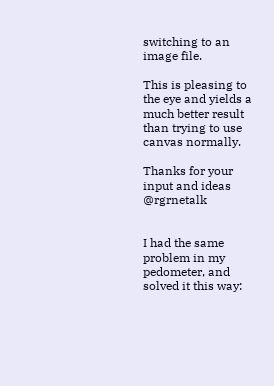switching to an image file.

This is pleasing to the eye and yields a much better result than trying to use canvas normally.

Thanks for your input and ideas @rgrnetalk


I had the same problem in my pedometer, and solved it this way: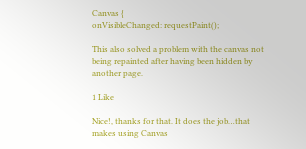Canvas {
onVisibleChanged: requestPaint();

This also solved a problem with the canvas not being repainted after having been hidden by another page.

1 Like

Nice!, thanks for that. It does the job…that makes using Canvas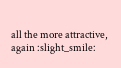all the more attractive, again :slight_smile: